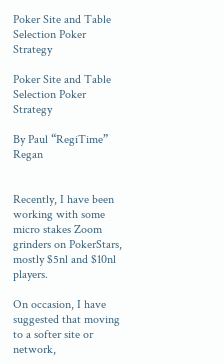Poker Site and Table Selection Poker Strategy

Poker Site and Table Selection Poker Strategy

By Paul “RegiTime” Regan


Recently, I have been working with some micro stakes Zoom grinders on PokerStars, mostly $5nl and $10nl players.

On occasion, I have suggested that moving to a softer site or network,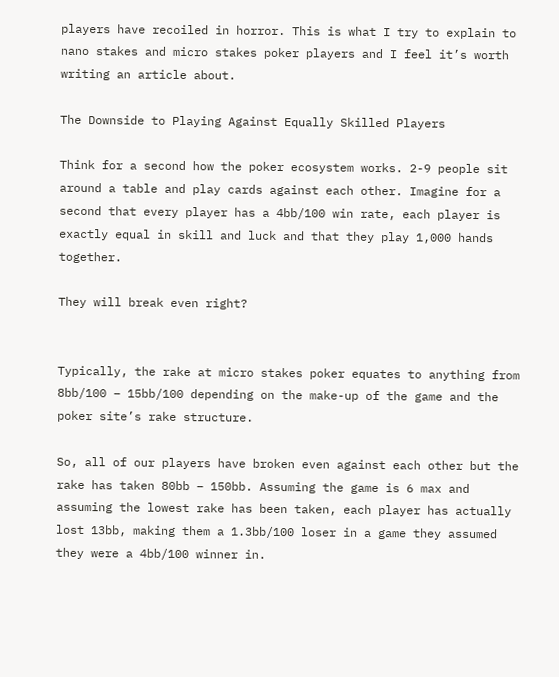players have recoiled in horror. This is what I try to explain to nano stakes and micro stakes poker players and I feel it’s worth writing an article about.

The Downside to Playing Against Equally Skilled Players

Think for a second how the poker ecosystem works. 2-9 people sit around a table and play cards against each other. Imagine for a second that every player has a 4bb/100 win rate, each player is exactly equal in skill and luck and that they play 1,000 hands together.

They will break even right?


Typically, the rake at micro stakes poker equates to anything from 8bb/100 – 15bb/100 depending on the make-up of the game and the poker site’s rake structure.

So, all of our players have broken even against each other but the rake has taken 80bb – 150bb. Assuming the game is 6 max and assuming the lowest rake has been taken, each player has actually lost 13bb, making them a 1.3bb/100 loser in a game they assumed they were a 4bb/100 winner in.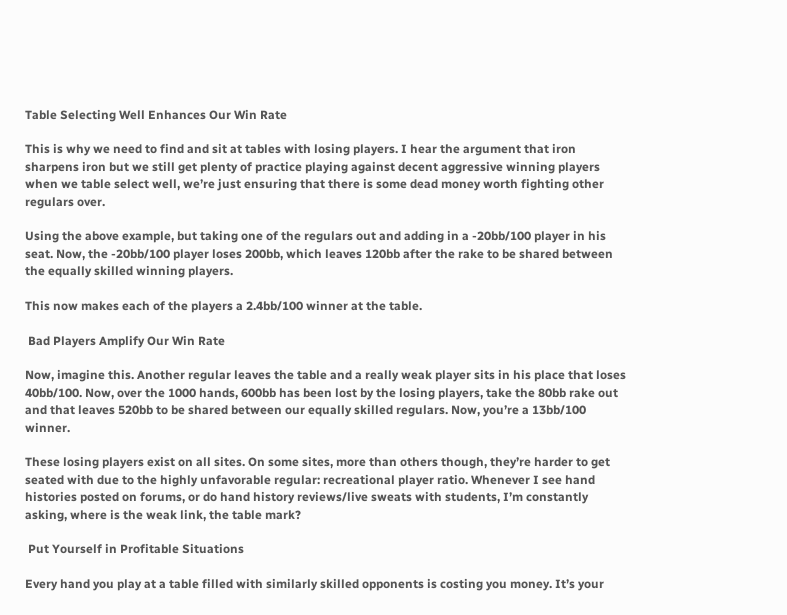Table Selecting Well Enhances Our Win Rate

This is why we need to find and sit at tables with losing players. I hear the argument that iron sharpens iron but we still get plenty of practice playing against decent aggressive winning players when we table select well, we’re just ensuring that there is some dead money worth fighting other regulars over.

Using the above example, but taking one of the regulars out and adding in a -20bb/100 player in his seat. Now, the -20bb/100 player loses 200bb, which leaves 120bb after the rake to be shared between the equally skilled winning players.

This now makes each of the players a 2.4bb/100 winner at the table.

 Bad Players Amplify Our Win Rate

Now, imagine this. Another regular leaves the table and a really weak player sits in his place that loses 40bb/100. Now, over the 1000 hands, 600bb has been lost by the losing players, take the 80bb rake out and that leaves 520bb to be shared between our equally skilled regulars. Now, you’re a 13bb/100 winner.

These losing players exist on all sites. On some sites, more than others though, they’re harder to get seated with due to the highly unfavorable regular: recreational player ratio. Whenever I see hand histories posted on forums, or do hand history reviews/live sweats with students, I’m constantly asking, where is the weak link, the table mark?

 Put Yourself in Profitable Situations

Every hand you play at a table filled with similarly skilled opponents is costing you money. It’s your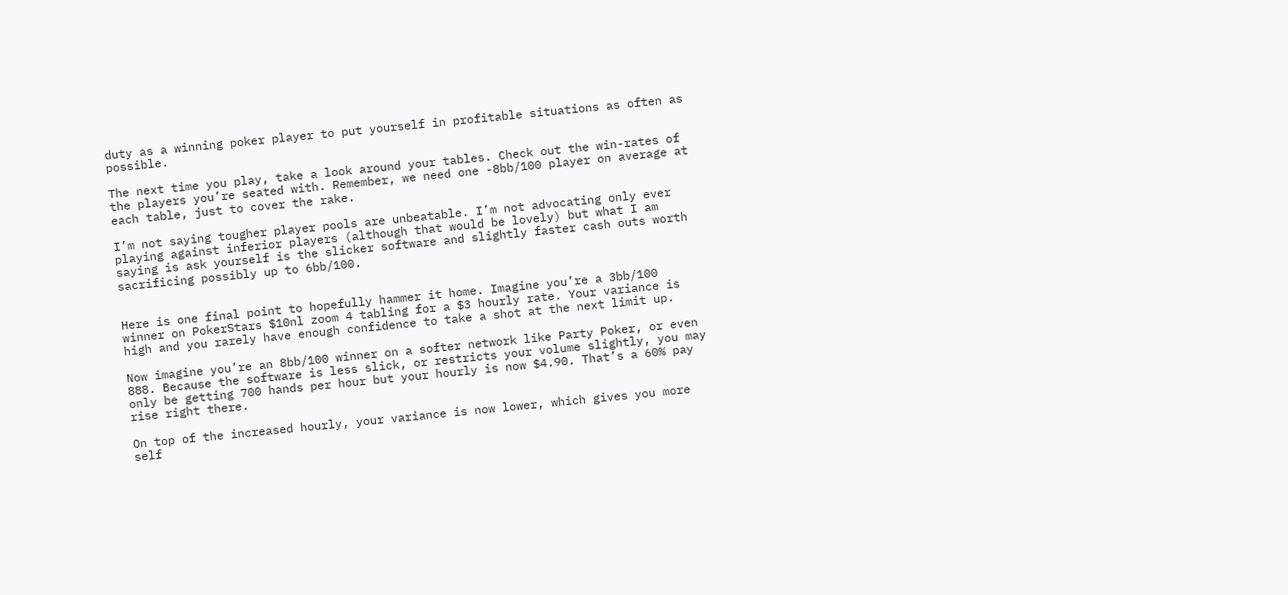duty as a winning poker player to put yourself in profitable situations as often as possible.

The next time you play, take a look around your tables. Check out the win-rates of the players you’re seated with. Remember, we need one -8bb/100 player on average at each table, just to cover the rake.

I’m not saying tougher player pools are unbeatable. I’m not advocating only ever playing against inferior players (although that would be lovely) but what I am saying is ask yourself is the slicker software and slightly faster cash outs worth sacrificing possibly up to 6bb/100.


Here is one final point to hopefully hammer it home. Imagine you’re a 3bb/100 winner on PokerStars $10nl zoom 4 tabling for a $3 hourly rate. Your variance is high and you rarely have enough confidence to take a shot at the next limit up.

Now imagine you’re an 8bb/100 winner on a softer network like Party Poker, or even 888. Because the software is less slick, or restricts your volume slightly, you may only be getting 700 hands per hour but your hourly is now $4.90. That’s a 60% pay rise right there.

On top of the increased hourly, your variance is now lower, which gives you more self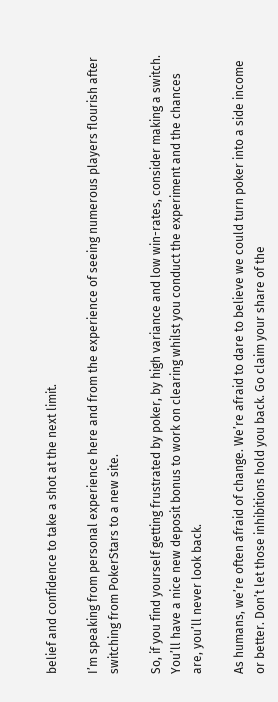belief and confidence to take a shot at the next limit.

I’m speaking from personal experience here and from the experience of seeing numerous players flourish after switching from PokerStars to a new site.

So, if you find yourself getting frustrated by poker, by high variance and low win-rates, consider making a switch. You’ll have a nice new deposit bonus to work on clearing whilst you conduct the experiment and the chances are, you’ll never look back.

As humans, we’re often afraid of change. We’re afraid to dare to believe we could turn poker into a side income or better. Don’t let those inhibitions hold you back. Go claim your share of the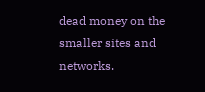dead money on the smaller sites and networks.